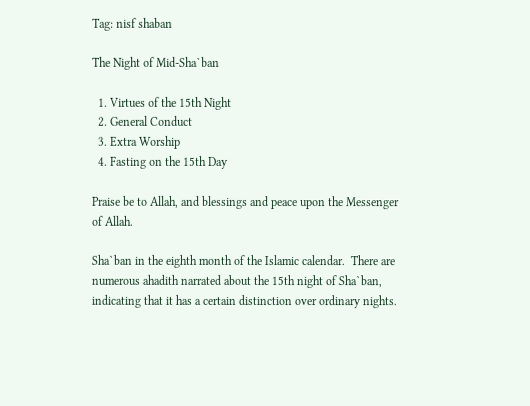Tag: nisf shaban

The Night of Mid-Sha`ban

  1. Virtues of the 15th Night
  2. General Conduct
  3. Extra Worship
  4. Fasting on the 15th Day

Praise be to Allah, and blessings and peace upon the Messenger of Allah.

Sha`ban in the eighth month of the Islamic calendar.  There are numerous ahadith narrated about the 15th night of Sha`ban, indicating that it has a certain distinction over ordinary nights.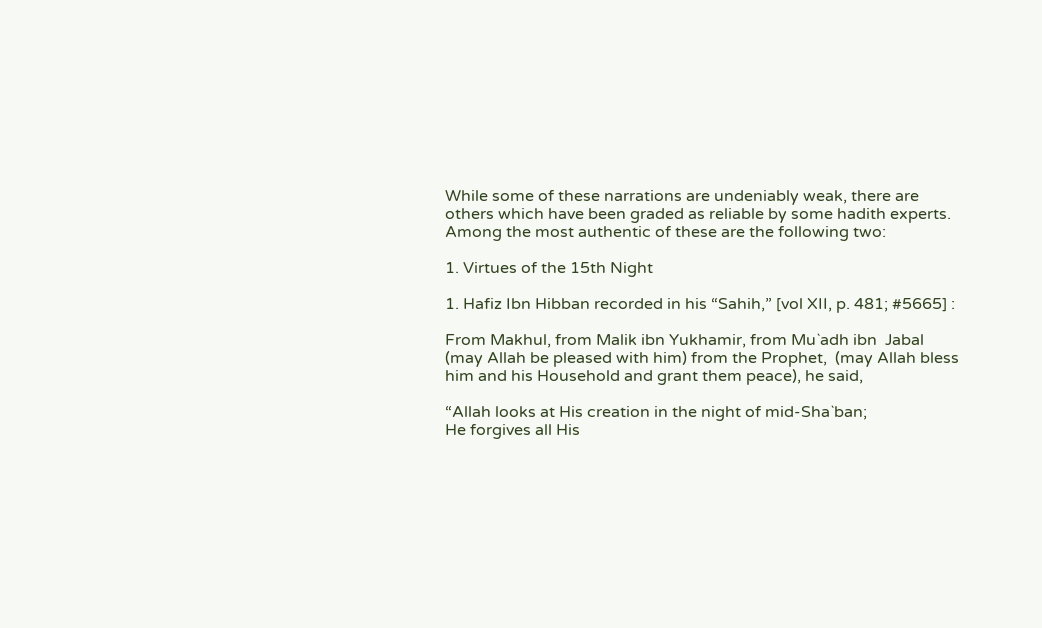While some of these narrations are undeniably weak, there are others which have been graded as reliable by some hadith experts. Among the most authentic of these are the following two:

1. Virtues of the 15th Night

1. Hafiz Ibn Hibban recorded in his “Sahih,” [vol XII, p. 481; #5665] :

From Makhul, from Malik ibn Yukhamir, from Mu`adh ibn  Jabal
(may Allah be pleased with him) from the Prophet,  (may Allah bless
him and his Household and grant them peace), he said,

“Allah looks at His creation in the night of mid-Sha`ban;
He forgives all His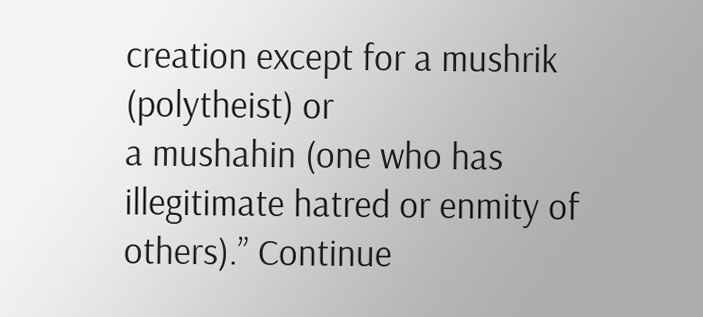creation except for a mushrik (polytheist) or
a mushahin (one who has illegitimate hatred or enmity of others).” Continue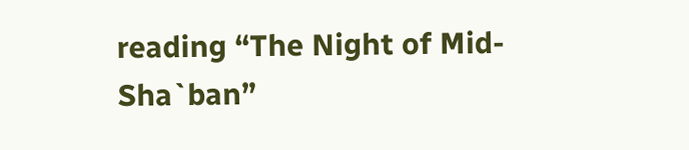reading “The Night of Mid-Sha`ban”